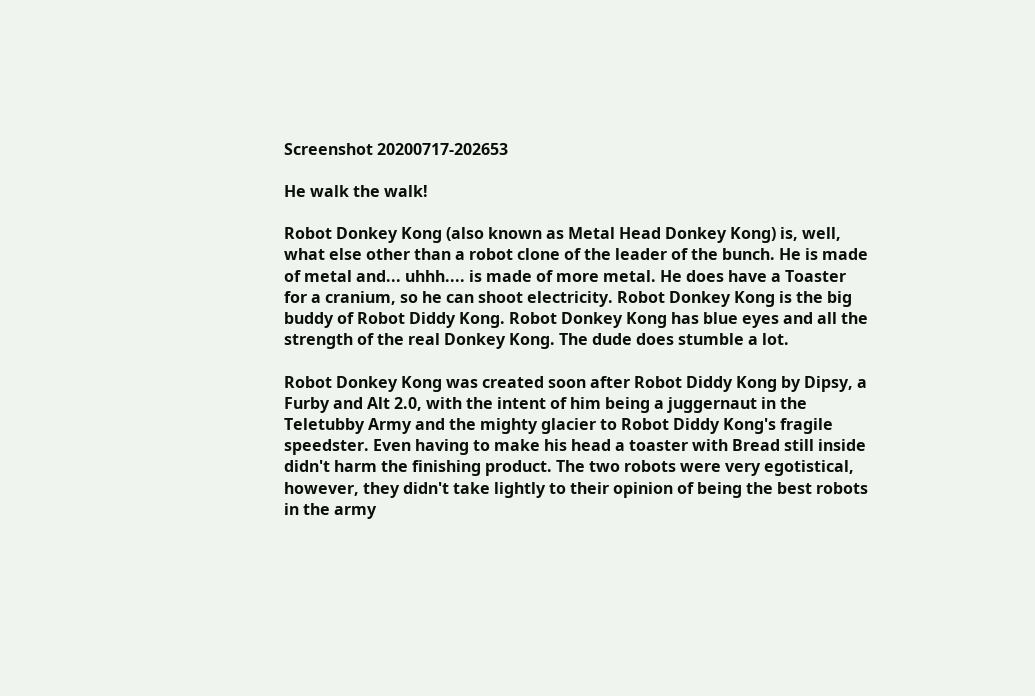Screenshot 20200717-202653

He walk the walk!

Robot Donkey Kong (also known as Metal Head Donkey Kong) is, well, what else other than a robot clone of the leader of the bunch. He is made of metal and... uhhh.... is made of more metal. He does have a Toaster for a cranium, so he can shoot electricity. Robot Donkey Kong is the big buddy of Robot Diddy Kong. Robot Donkey Kong has blue eyes and all the strength of the real Donkey Kong. The dude does stumble a lot.

Robot Donkey Kong was created soon after Robot Diddy Kong by Dipsy, a Furby and Alt 2.0, with the intent of him being a juggernaut in the Teletubby Army and the mighty glacier to Robot Diddy Kong's fragile speedster. Even having to make his head a toaster with Bread still inside didn't harm the finishing product. The two robots were very egotistical, however, they didn't take lightly to their opinion of being the best robots in the army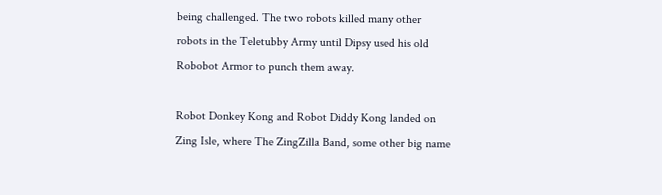being challenged. The two robots killed many other robots in the Teletubby Army until Dipsy used his old Robobot Armor to punch them away.

Robot Donkey Kong and Robot Diddy Kong landed on Zing Isle, where The ZingZilla Band, some other big name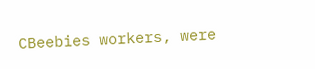CBeebies workers, were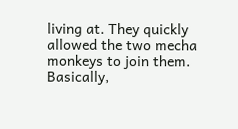living at. They quickly allowed the two mecha monkeys to join them. Basically,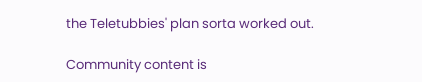the Teletubbies' plan sorta worked out.

Community content is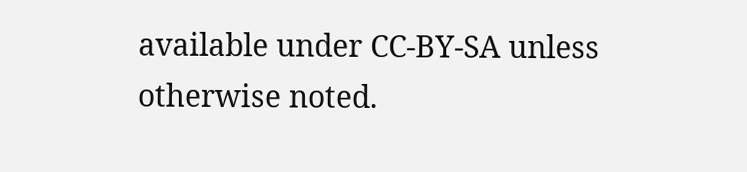available under CC-BY-SA unless otherwise noted.